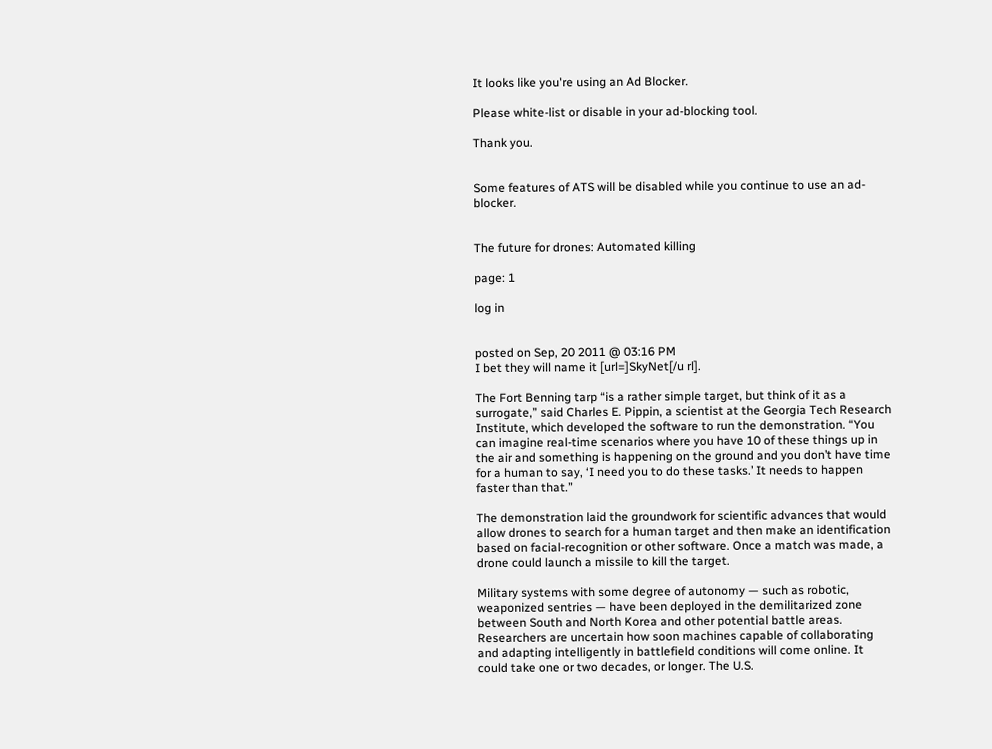It looks like you're using an Ad Blocker.

Please white-list or disable in your ad-blocking tool.

Thank you.


Some features of ATS will be disabled while you continue to use an ad-blocker.


The future for drones: Automated killing

page: 1

log in


posted on Sep, 20 2011 @ 03:16 PM
I bet they will name it [url=]SkyNet[/u rl].

The Fort Benning tarp “is a rather simple target, but think of it as a surrogate,” said Charles E. Pippin, a scientist at the Georgia Tech Research Institute, which developed the software to run the demonstration. “You can imagine real-time scenarios where you have 10 of these things up in the air and something is happening on the ground and you don’t have time for a human to say, ‘I need you to do these tasks.’ It needs to happen faster than that.”

The demonstration laid the groundwork for scientific advances that would allow drones to search for a human target and then make an identification based on facial-recognition or other software. Once a match was made, a drone could launch a missile to kill the target.

Military systems with some degree of autonomy — such as robotic, weaponized sentries — have been deployed in the demilitarized zone between South and North Korea and other potential battle areas. Researchers are uncertain how soon machines capable of collaborating and adapting intelligently in battlefield conditions will come online. It could take one or two decades, or longer. The U.S.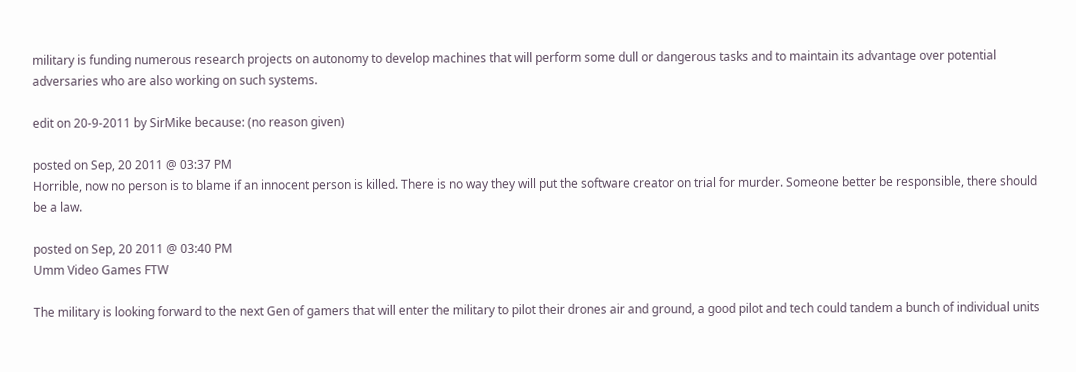military is funding numerous research projects on autonomy to develop machines that will perform some dull or dangerous tasks and to maintain its advantage over potential adversaries who are also working on such systems.

edit on 20-9-2011 by SirMike because: (no reason given)

posted on Sep, 20 2011 @ 03:37 PM
Horrible, now no person is to blame if an innocent person is killed. There is no way they will put the software creator on trial for murder. Someone better be responsible, there should be a law.

posted on Sep, 20 2011 @ 03:40 PM
Umm Video Games FTW

The military is looking forward to the next Gen of gamers that will enter the military to pilot their drones air and ground, a good pilot and tech could tandem a bunch of individual units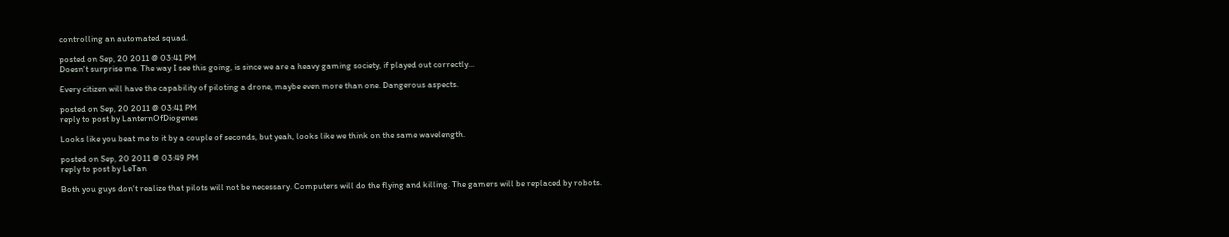controlling an automated squad.

posted on Sep, 20 2011 @ 03:41 PM
Doesn't surprise me. The way I see this going, is since we are a heavy gaming society, if played out correctly...

Every citizen will have the capability of piloting a drone, maybe even more than one. Dangerous aspects.

posted on Sep, 20 2011 @ 03:41 PM
reply to post by LanternOfDiogenes

Looks like you beat me to it by a couple of seconds, but yeah, looks like we think on the same wavelength.

posted on Sep, 20 2011 @ 03:49 PM
reply to post by LeTan

Both you guys don't realize that pilots will not be necessary. Computers will do the flying and killing. The gamers will be replaced by robots.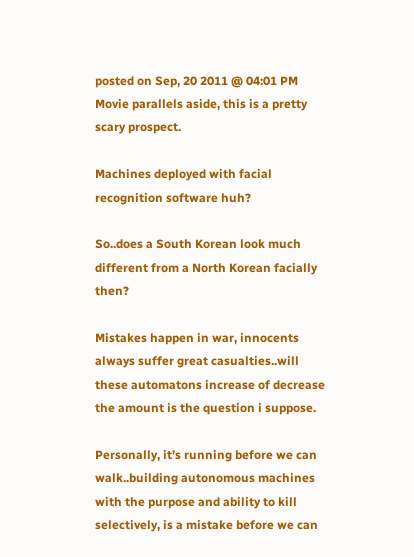posted on Sep, 20 2011 @ 04:01 PM
Movie parallels aside, this is a pretty scary prospect.

Machines deployed with facial recognition software huh?

So..does a South Korean look much different from a North Korean facially then?

Mistakes happen in war, innocents always suffer great casualties..will these automatons increase of decrease the amount is the question i suppose.

Personally, it's running before we can walk..building autonomous machines with the purpose and ability to kill selectively, is a mistake before we can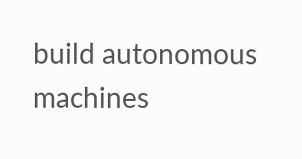build autonomous machines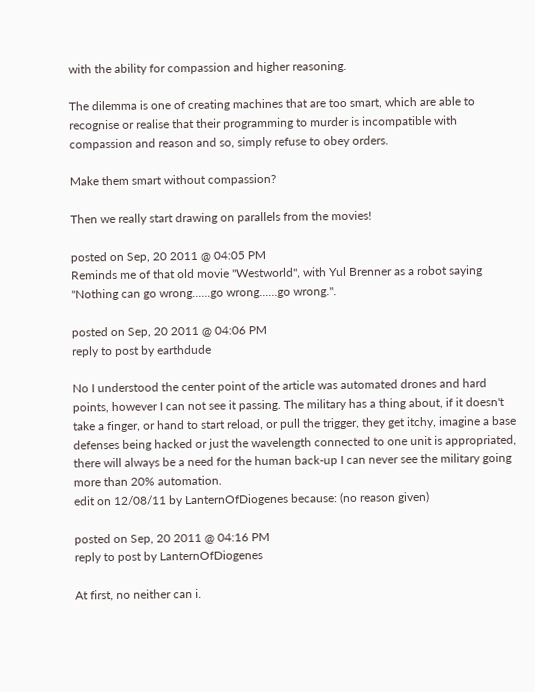with the ability for compassion and higher reasoning.

The dilemma is one of creating machines that are too smart, which are able to recognise or realise that their programming to murder is incompatible with compassion and reason and so, simply refuse to obey orders.

Make them smart without compassion?

Then we really start drawing on parallels from the movies!

posted on Sep, 20 2011 @ 04:05 PM
Reminds me of that old movie "Westworld", with Yul Brenner as a robot saying "Nothing can go wrong......go wrong......go wrong.".

posted on Sep, 20 2011 @ 04:06 PM
reply to post by earthdude

No I understood the center point of the article was automated drones and hard points, however I can not see it passing. The military has a thing about, if it doesn't take a finger, or hand to start reload, or pull the trigger, they get itchy, imagine a base defenses being hacked or just the wavelength connected to one unit is appropriated, there will always be a need for the human back-up I can never see the military going more than 20% automation.
edit on 12/08/11 by LanternOfDiogenes because: (no reason given)

posted on Sep, 20 2011 @ 04:16 PM
reply to post by LanternOfDiogenes

At first, no neither can i.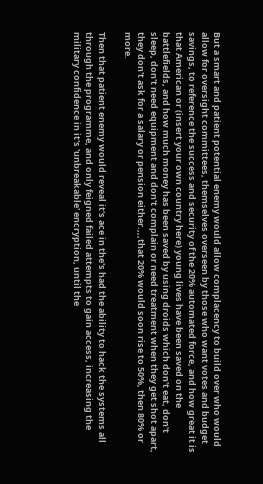But a smart and patient potential enemy would allow complacency to build over who would allow for oversight committees, themselves overseen by those who want votes and budget savings, to reference the success and security of the 20% automated force, and how great it is that American or (insert your own country here) young lives have been saved on the battlefields, and how much money has been saved by using droids which don't eat, don't sleep, don't need equipment and don't complain or need treatment when they get shot apart, they don't ask for a salary or pension either.,,,that 20% would soon rise to 50%, then 80% or more.

Then that patient enemy would reveal it's ace in the's had the ability to hack the systems all through the programme, and only feigned failed attempts to gain access, increasing the military confidence in it's 'unbreakable' encryption, until the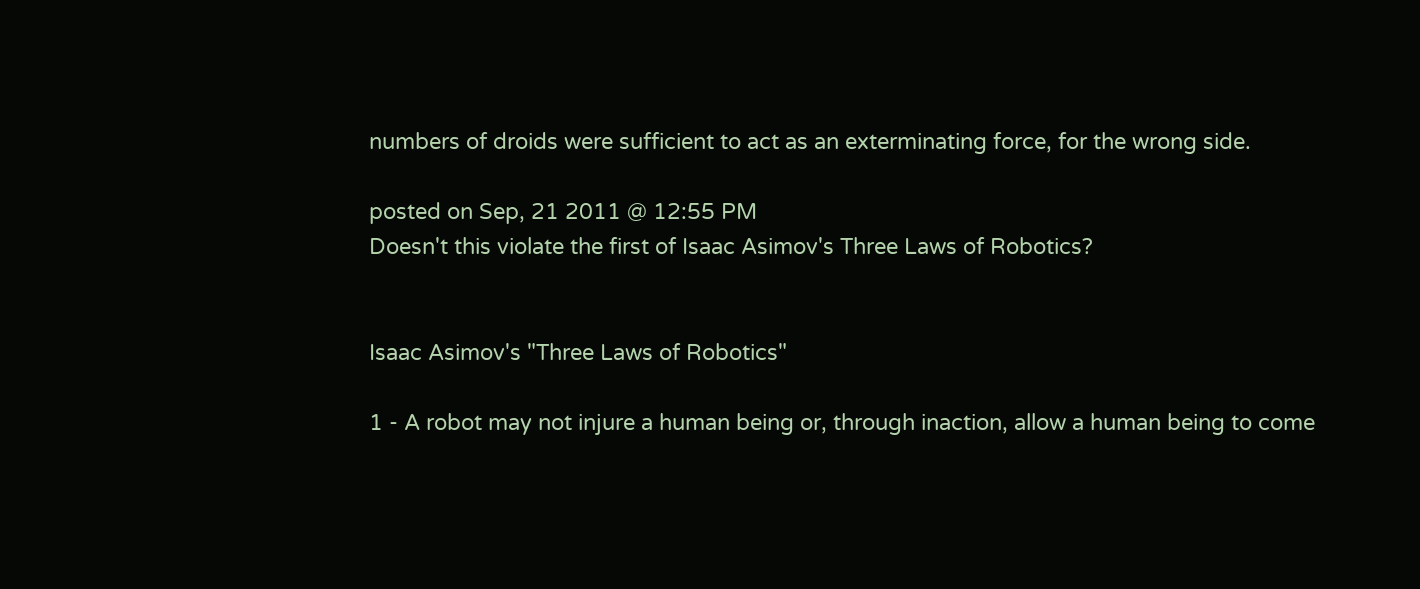numbers of droids were sufficient to act as an exterminating force, for the wrong side.

posted on Sep, 21 2011 @ 12:55 PM
Doesn't this violate the first of Isaac Asimov's Three Laws of Robotics?


Isaac Asimov's "Three Laws of Robotics"

1 - A robot may not injure a human being or, through inaction, allow a human being to come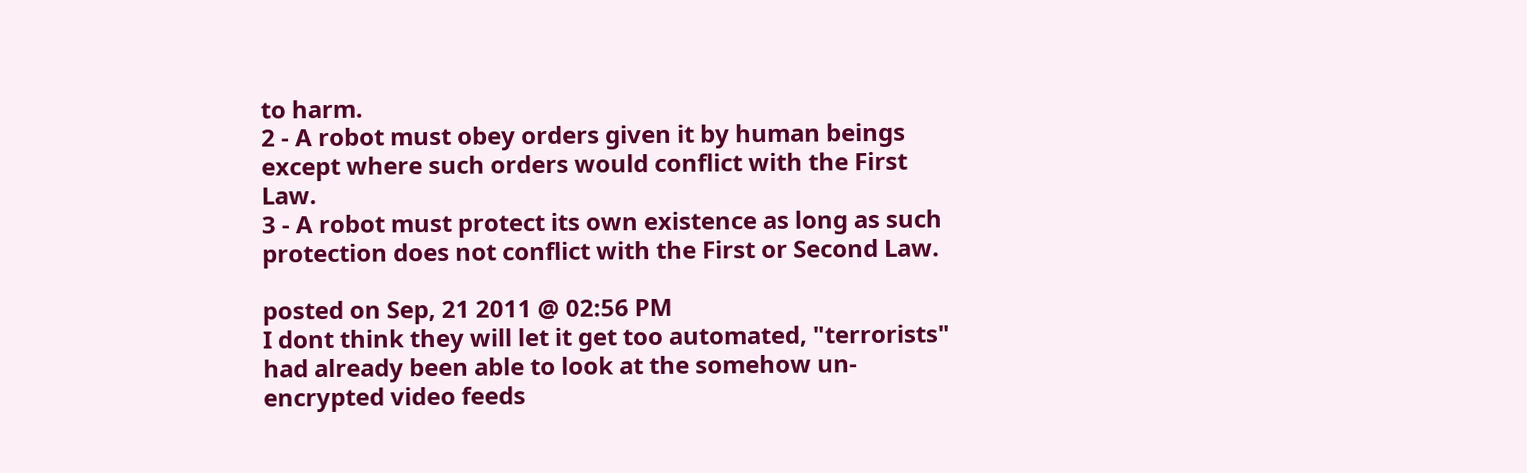to harm.
2 - A robot must obey orders given it by human beings except where such orders would conflict with the First Law.
3 - A robot must protect its own existence as long as such protection does not conflict with the First or Second Law.

posted on Sep, 21 2011 @ 02:56 PM
I dont think they will let it get too automated, "terrorists" had already been able to look at the somehow un-encrypted video feeds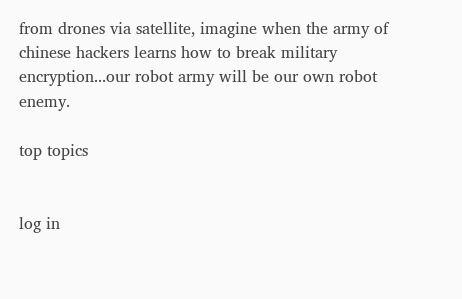from drones via satellite, imagine when the army of chinese hackers learns how to break military encryption...our robot army will be our own robot enemy.

top topics


log in